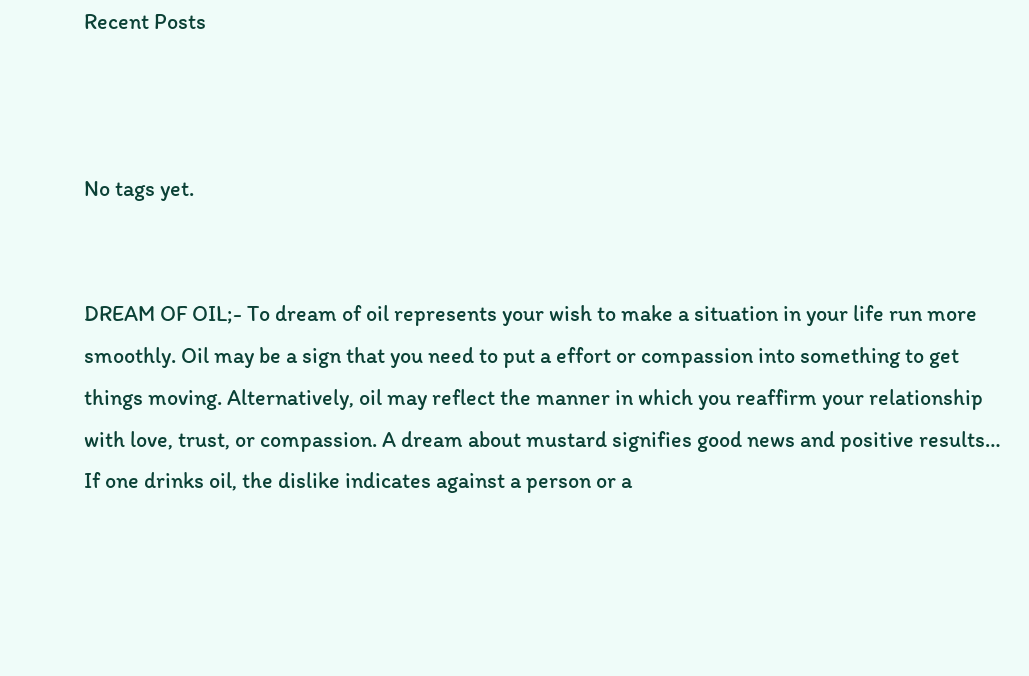Recent Posts



No tags yet.


DREAM OF OIL;- To dream of oil represents your wish to make a situation in your life run more smoothly. Oil may be a sign that you need to put a effort or compassion into something to get things moving. Alternatively, oil may reflect the manner in which you reaffirm your relationship with love, trust, or compassion. A dream about mustard signifies good news and positive results… If one drinks oil, the dislike indicates against a person or a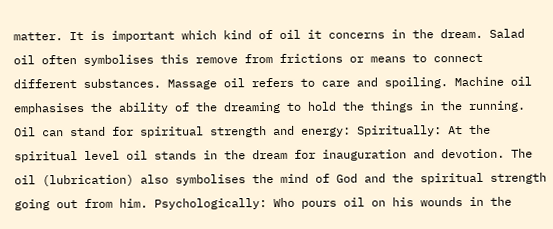matter. It is important which kind of oil it concerns in the dream. Salad oil often symbolises this remove from frictions or means to connect different substances. Massage oil refers to care and spoiling. Machine oil emphasises the ability of the dreaming to hold the things in the running. Oil can stand for spiritual strength and energy: Spiritually: At the spiritual level oil stands in the dream for inauguration and devotion. The oil (lubrication) also symbolises the mind of God and the spiritual strength going out from him. Psychologically: Who pours oil on his wounds in the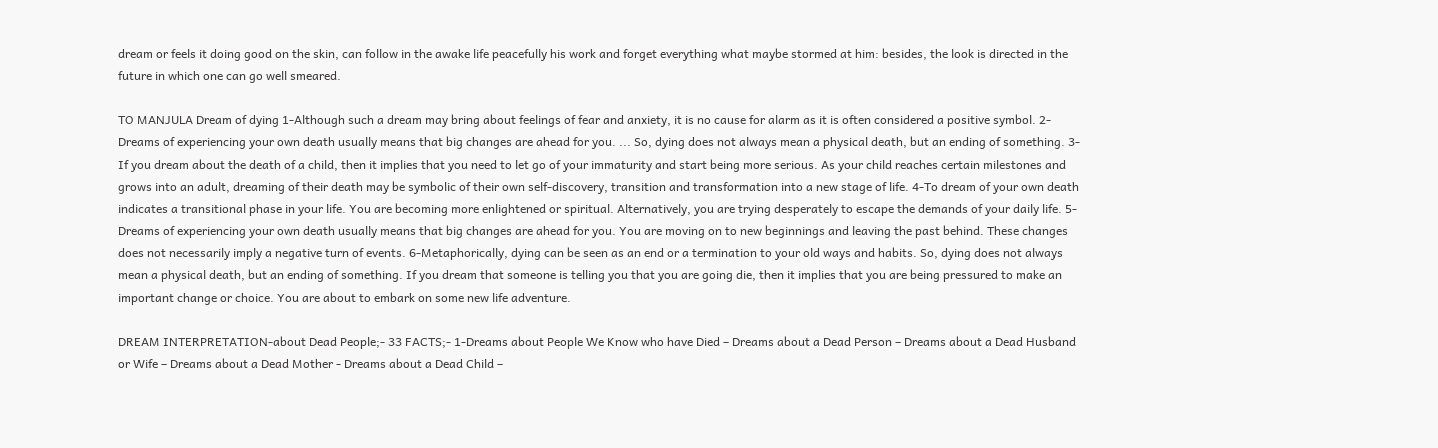dream or feels it doing good on the skin, can follow in the awake life peacefully his work and forget everything what maybe stormed at him: besides, the look is directed in the future in which one can go well smeared.

TO MANJULA Dream of dying 1-Although such a dream may bring about feelings of fear and anxiety, it is no cause for alarm as it is often considered a positive symbol. 2-Dreams of experiencing your own death usually means that big changes are ahead for you. ... So, dying does not always mean a physical death, but an ending of something. 3-If you dream about the death of a child, then it implies that you need to let go of your immaturity and start being more serious. As your child reaches certain milestones and grows into an adult, dreaming of their death may be symbolic of their own self-discovery, transition and transformation into a new stage of life. 4-To dream of your own death indicates a transitional phase in your life. You are becoming more enlightened or spiritual. Alternatively, you are trying desperately to escape the demands of your daily life. 5-Dreams of experiencing your own death usually means that big changes are ahead for you. You are moving on to new beginnings and leaving the past behind. These changes does not necessarily imply a negative turn of events. 6-Metaphorically, dying can be seen as an end or a termination to your old ways and habits. So, dying does not always mean a physical death, but an ending of something. If you dream that someone is telling you that you are going die, then it implies that you are being pressured to make an important change or choice. You are about to embark on some new life adventure.

DREAM INTERPRETATION-about Dead People;- 33 FACTS;- 1-Dreams about People We Know who have Died – Dreams about a Dead Person – Dreams about a Dead Husband or Wife – Dreams about a Dead Mother - Dreams about a Dead Child –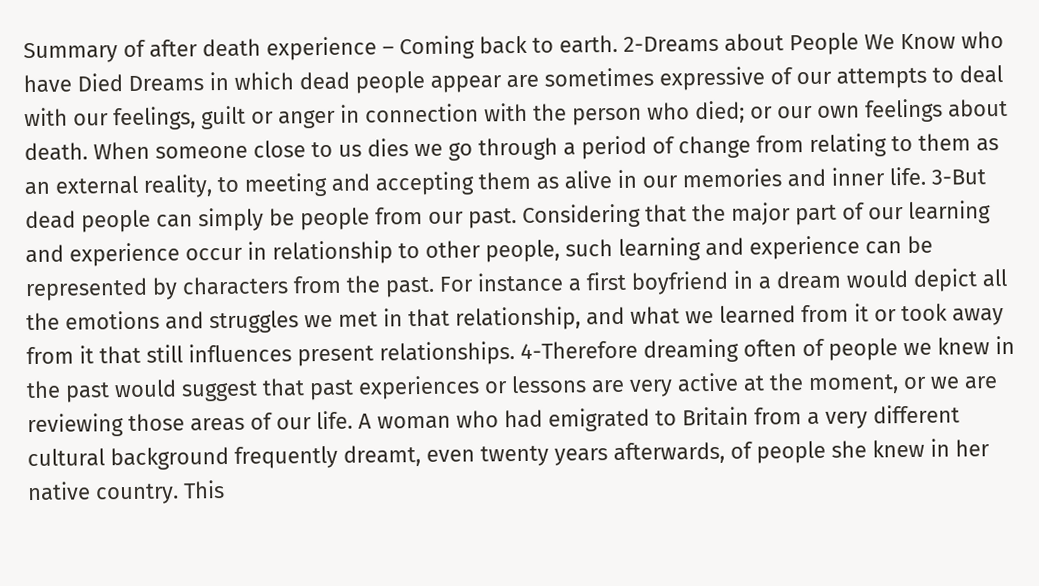Summary of after death experience – Coming back to earth. 2-Dreams about People We Know who have Died Dreams in which dead people appear are sometimes expressive of our attempts to deal with our feelings, guilt or anger in connection with the person who died; or our own feelings about death. When someone close to us dies we go through a period of change from relating to them as an external reality, to meeting and accepting them as alive in our memories and inner life. 3-But dead people can simply be people from our past. Considering that the major part of our learning and experience occur in relationship to other people, such learning and experience can be represented by characters from the past. For instance a first boyfriend in a dream would depict all the emotions and struggles we met in that relationship, and what we learned from it or took away from it that still influences present relationships. 4-Therefore dreaming often of people we knew in the past would suggest that past experiences or lessons are very active at the moment, or we are reviewing those areas of our life. A woman who had emigrated to Britain from a very different cultural background frequently dreamt, even twenty years afterwards, of people she knew in her native country. This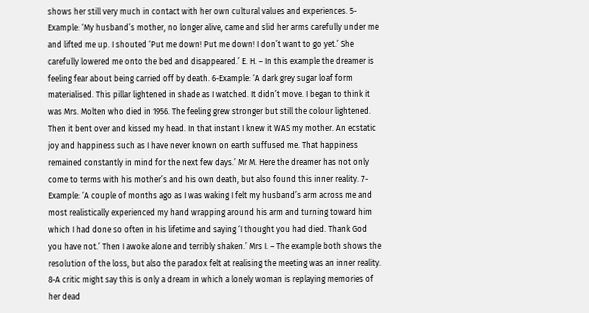shows her still very much in contact with her own cultural values and experiences. 5-Example: ‘My husband’s mother, no longer alive, came and slid her arms carefully under me and lifted me up. I shouted ‘Put me down! Put me down! I don’t want to go yet.’ She carefully lowered me onto the bed and disappeared.’ E. H. – In this example the dreamer is feeling fear about being carried off by death. 6-Example: ‘A dark grey sugar loaf form materialised. This pillar lightened in shade as I watched. It didn’t move. I began to think it was Mrs. Molten who died in 1956. The feeling grew stronger but still the colour lightened. Then it bent over and kissed my head. In that instant I knew it WAS my mother. An ecstatic joy and happiness such as I have never known on earth suffused me. That happiness remained constantly in mind for the next few days.’ Mr M. Here the dreamer has not only come to terms with his mother’s and his own death, but also found this inner reality. 7-Example: ‘A couple of months ago as I was waking I felt my husband’s arm across me and most realistically experienced my hand wrapping around his arm and turning toward him which I had done so often in his lifetime and saying ‘I thought you had died. Thank God you have not.’ Then I awoke alone and terribly shaken.’ Mrs I. – The example both shows the resolution of the loss, but also the paradox felt at realising the meeting was an inner reality. 8-A critic might say this is only a dream in which a lonely woman is replaying memories of her dead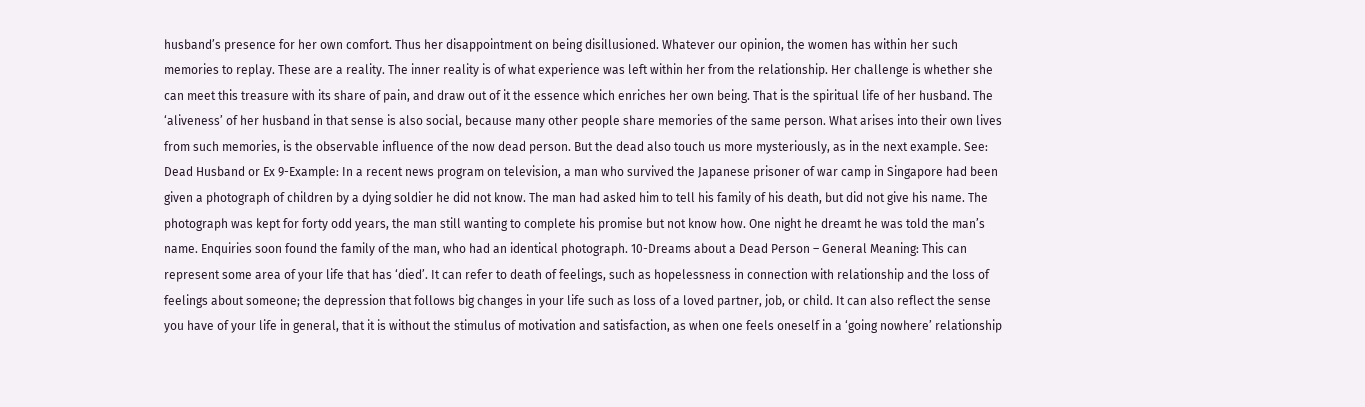husband’s presence for her own comfort. Thus her disappointment on being disillusioned. Whatever our opinion, the women has within her such memories to replay. These are a reality. The inner reality is of what experience was left within her from the relationship. Her challenge is whether she can meet this treasure with its share of pain, and draw out of it the essence which enriches her own being. That is the spiritual life of her husband. The ‘aliveness’ of her husband in that sense is also social, because many other people share memories of the same person. What arises into their own lives from such memories, is the observable influence of the now dead person. But the dead also touch us more mysteriously, as in the next example. See: Dead Husband or Ex 9-Example: In a recent news program on television, a man who survived the Japanese prisoner of war camp in Singapore had been given a photograph of children by a dying soldier he did not know. The man had asked him to tell his family of his death, but did not give his name. The photograph was kept for forty odd years, the man still wanting to complete his promise but not know how. One night he dreamt he was told the man’s name. Enquiries soon found the family of the man, who had an identical photograph. 10-Dreams about a Dead Person – General Meaning: This can represent some area of your life that has ‘died’. It can refer to death of feelings, such as hopelessness in connection with relationship and the loss of feelings about someone; the depression that follows big changes in your life such as loss of a loved partner, job, or child. It can also reflect the sense you have of your life in general, that it is without the stimulus of motivation and satisfaction, as when one feels oneself in a ‘going nowhere’ relationship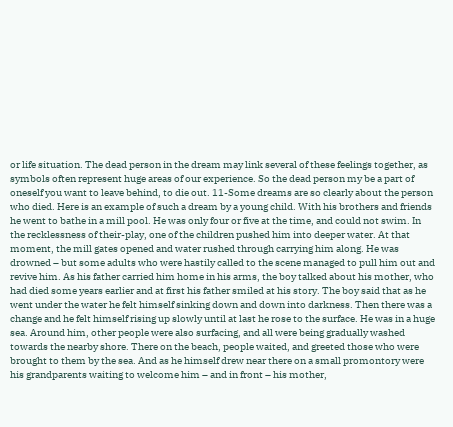or life situation. The dead person in the dream may link several of these feelings together, as symbols often represent huge areas of our experience. So the dead person my be a part of oneself you want to leave behind, to die out. 11-Some dreams are so clearly about the person who died. Here is an example of such a dream by a young child. With his brothers and friends he went to bathe in a mill pool. He was only four or five at the time, and could not swim. In the recklessness of their-play, one of the children pushed him into deeper water. At that moment, the mill gates opened and water rushed through carrying him along. He was drowned – but some adults who were hastily called to the scene managed to pull him out and revive him. As his father carried him home in his arms, the boy talked about his mother, who had died some years earlier and at first his father smiled at his story. The boy said that as he went under the water he felt himself sinking down and down into darkness. Then there was a change and he felt himself rising up slowly until at last he rose to the surface. He was in a huge sea. Around him, other people were also surfacing, and all were being gradually washed towards the nearby shore. There on the beach, people waited, and greeted those who were brought to them by the sea. And as he himself drew near there on a small promontory were his grandparents waiting to welcome him – and in front – his mother,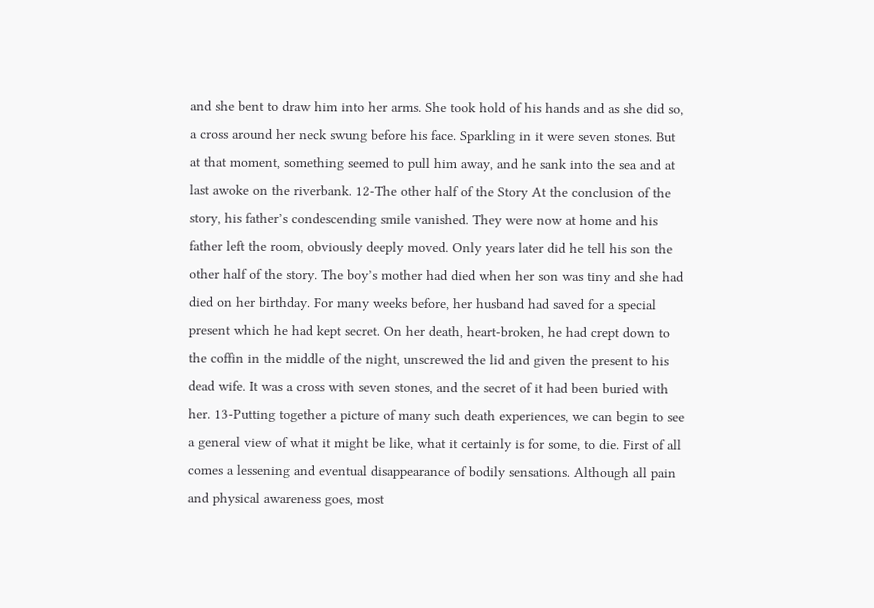and she bent to draw him into her arms. She took hold of his hands and as she did so, a cross around her neck swung before his face. Sparkling in it were seven stones. But at that moment, something seemed to pull him away, and he sank into the sea and at last awoke on the riverbank. 12-The other half of the Story At the conclusion of the story, his father’s condescending smile vanished. They were now at home and his father left the room, obviously deeply moved. Only years later did he tell his son the other half of the story. The boy’s mother had died when her son was tiny and she had died on her birthday. For many weeks before, her husband had saved for a special present which he had kept secret. On her death, heart-broken, he had crept down to the coffin in the middle of the night, unscrewed the lid and given the present to his dead wife. It was a cross with seven stones, and the secret of it had been buried with her. 13-Putting together a picture of many such death experiences, we can begin to see a general view of what it might be like, what it certainly is for some, to die. First of all comes a lessening and eventual disappearance of bodily sensations. Although all pain and physical awareness goes, most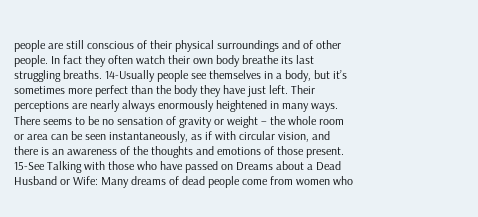people are still conscious of their physical surroundings and of other people. In fact they often watch their own body breathe its last struggling breaths. 14-Usually people see themselves in a body, but it’s sometimes more perfect than the body they have just left. Their perceptions are nearly always enormously heightened in many ways. There seems to be no sensation of gravity or weight – the whole room or area can be seen instantaneously, as if with circular vision, and there is an awareness of the thoughts and emotions of those present. 15-See Talking with those who have passed on Dreams about a Dead Husband or Wife: Many dreams of dead people come from women who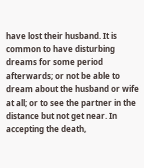have lost their husband. It is common to have disturbing dreams for some period afterwards; or not be able to dream about the husband or wife at all; or to see the partner in the distance but not get near. In accepting the death,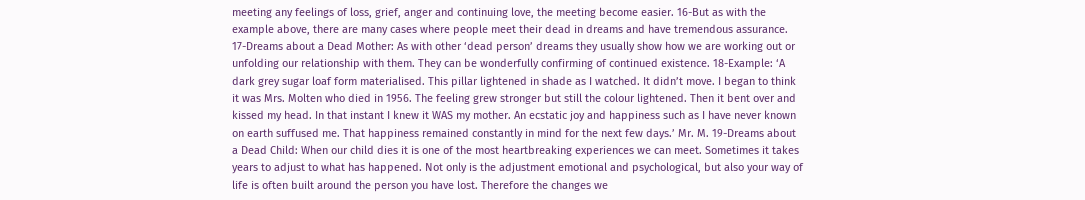meeting any feelings of loss, grief, anger and continuing love, the meeting become easier. 16-But as with the example above, there are many cases where people meet their dead in dreams and have tremendous assurance. 17-Dreams about a Dead Mother: As with other ‘dead person’ dreams they usually show how we are working out or unfolding our relationship with them. They can be wonderfully confirming of continued existence. 18-Example: ‘A dark grey sugar loaf form materialised. This pillar lightened in shade as I watched. It didn’t move. I began to think it was Mrs. Molten who died in 1956. The feeling grew stronger but still the colour lightened. Then it bent over and kissed my head. In that instant I knew it WAS my mother. An ecstatic joy and happiness such as I have never known on earth suffused me. That happiness remained constantly in mind for the next few days.’ Mr. M. 19-Dreams about a Dead Child: When our child dies it is one of the most heartbreaking experiences we can meet. Sometimes it takes years to adjust to what has happened. Not only is the adjustment emotional and psychological, but also your way of life is often built around the person you have lost. Therefore the changes we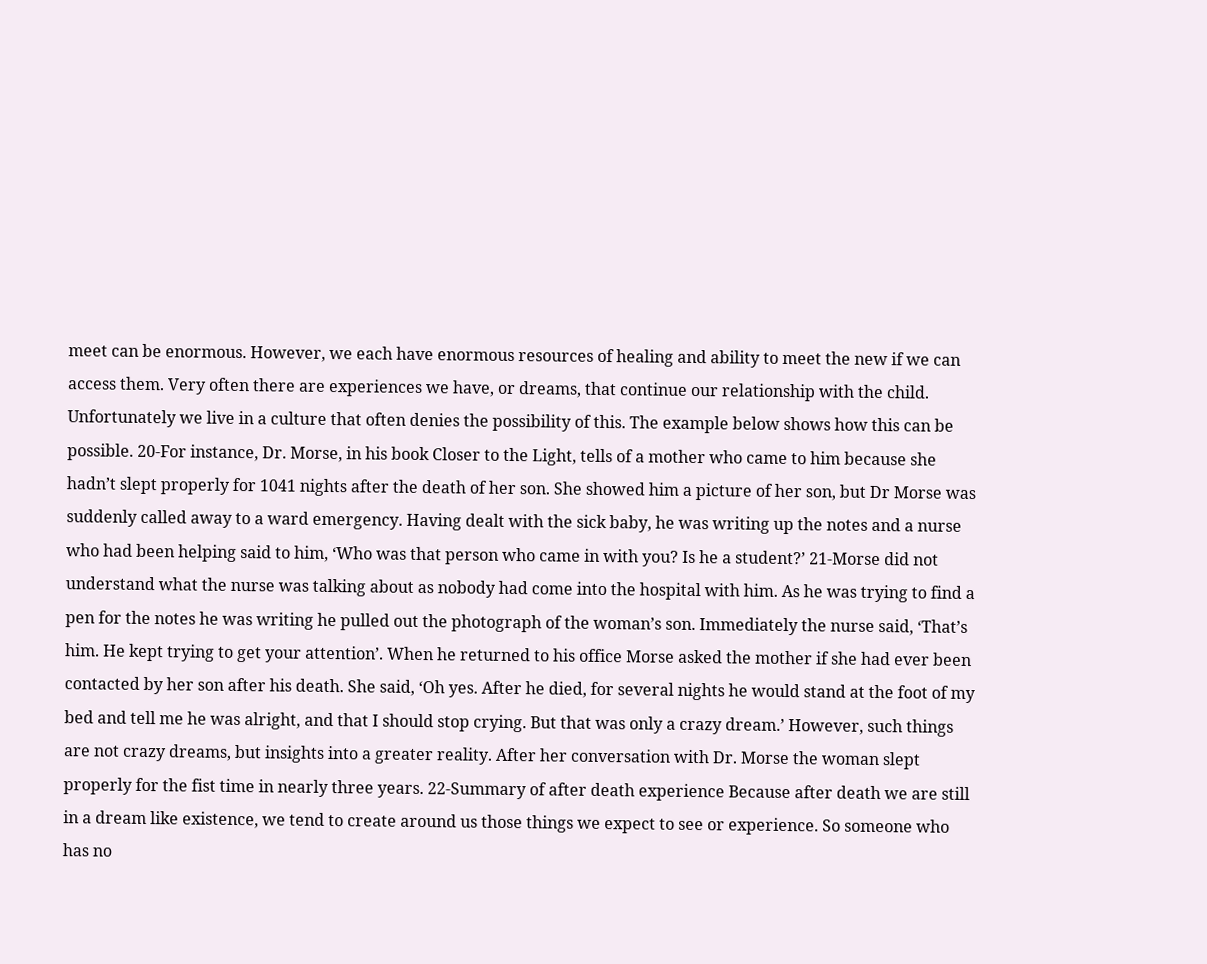meet can be enormous. However, we each have enormous resources of healing and ability to meet the new if we can access them. Very often there are experiences we have, or dreams, that continue our relationship with the child. Unfortunately we live in a culture that often denies the possibility of this. The example below shows how this can be possible. 20-For instance, Dr. Morse, in his book Closer to the Light, tells of a mother who came to him because she hadn’t slept properly for 1041 nights after the death of her son. She showed him a picture of her son, but Dr Morse was suddenly called away to a ward emergency. Having dealt with the sick baby, he was writing up the notes and a nurse who had been helping said to him, ‘Who was that person who came in with you? Is he a student?’ 21-Morse did not understand what the nurse was talking about as nobody had come into the hospital with him. As he was trying to find a pen for the notes he was writing he pulled out the photograph of the woman’s son. Immediately the nurse said, ‘That’s him. He kept trying to get your attention’. When he returned to his office Morse asked the mother if she had ever been contacted by her son after his death. She said, ‘Oh yes. After he died, for several nights he would stand at the foot of my bed and tell me he was alright, and that I should stop crying. But that was only a crazy dream.’ However, such things are not crazy dreams, but insights into a greater reality. After her conversation with Dr. Morse the woman slept properly for the fist time in nearly three years. 22-Summary of after death experience Because after death we are still in a dream like existence, we tend to create around us those things we expect to see or experience. So someone who has no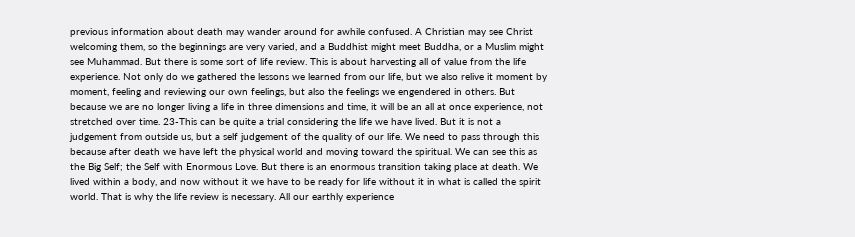previous information about death may wander around for awhile confused. A Christian may see Christ welcoming them, so the beginnings are very varied, and a Buddhist might meet Buddha, or a Muslim might see Muhammad. But there is some sort of life review. This is about harvesting all of value from the life experience. Not only do we gathered the lessons we learned from our life, but we also relive it moment by moment, feeling and reviewing our own feelings, but also the feelings we engendered in others. But because we are no longer living a life in three dimensions and time, it will be an all at once experience, not stretched over time. 23-This can be quite a trial considering the life we have lived. But it is not a judgement from outside us, but a self judgement of the quality of our life. We need to pass through this because after death we have left the physical world and moving toward the spiritual. We can see this as the Big Self; the Self with Enormous Love. But there is an enormous transition taking place at death. We lived within a body, and now without it we have to be ready for life without it in what is called the spirit world. That is why the life review is necessary. All our earthly experience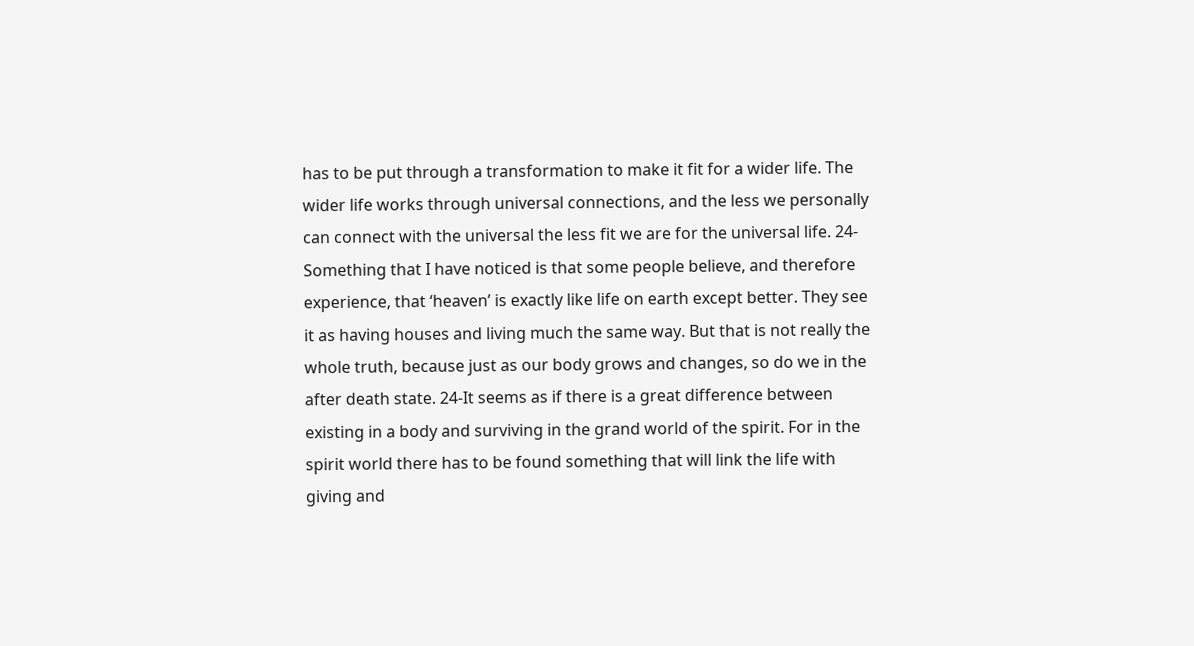has to be put through a transformation to make it fit for a wider life. The wider life works through universal connections, and the less we personally can connect with the universal the less fit we are for the universal life. 24-Something that I have noticed is that some people believe, and therefore experience, that ‘heaven’ is exactly like life on earth except better. They see it as having houses and living much the same way. But that is not really the whole truth, because just as our body grows and changes, so do we in the after death state. 24-It seems as if there is a great difference between existing in a body and surviving in the grand world of the spirit. For in the spirit world there has to be found something that will link the life with giving and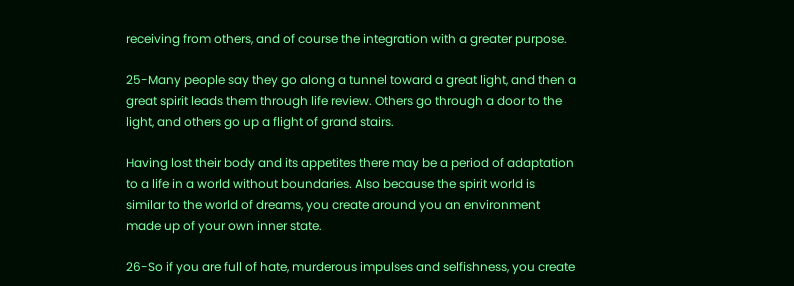receiving from others, and of course the integration with a greater purpose.

25-Many people say they go along a tunnel toward a great light, and then a great spirit leads them through life review. Others go through a door to the light, and others go up a flight of grand stairs.

Having lost their body and its appetites there may be a period of adaptation to a life in a world without boundaries. Also because the spirit world is similar to the world of dreams, you create around you an environment made up of your own inner state.

26-So if you are full of hate, murderous impulses and selfishness, you create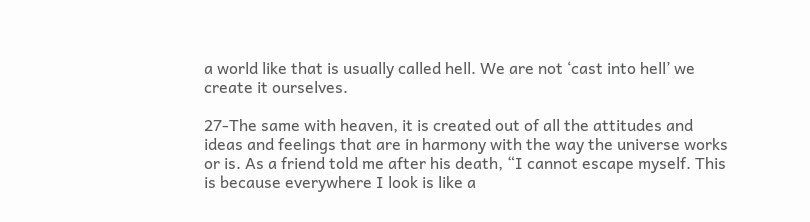a world like that is usually called hell. We are not ‘cast into hell’ we create it ourselves.

27-The same with heaven, it is created out of all the attitudes and ideas and feelings that are in harmony with the way the universe works or is. As a friend told me after his death, “I cannot escape myself. This is because everywhere I look is like a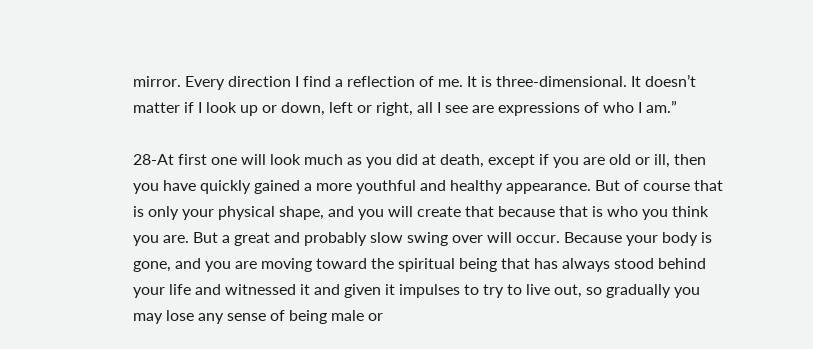mirror. Every direction I find a reflection of me. It is three-dimensional. It doesn’t matter if I look up or down, left or right, all I see are expressions of who I am.”

28-At first one will look much as you did at death, except if you are old or ill, then you have quickly gained a more youthful and healthy appearance. But of course that is only your physical shape, and you will create that because that is who you think you are. But a great and probably slow swing over will occur. Because your body is gone, and you are moving toward the spiritual being that has always stood behind your life and witnessed it and given it impulses to try to live out, so gradually you may lose any sense of being male or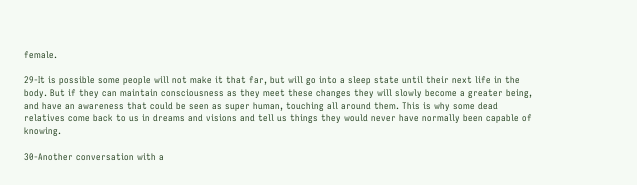female.

29-It is possible some people will not make it that far, but will go into a sleep state until their next life in the body. But if they can maintain consciousness as they meet these changes they will slowly become a greater being, and have an awareness that could be seen as super human, touching all around them. This is why some dead relatives come back to us in dreams and visions and tell us things they would never have normally been capable of knowing.

30-Another conversation with a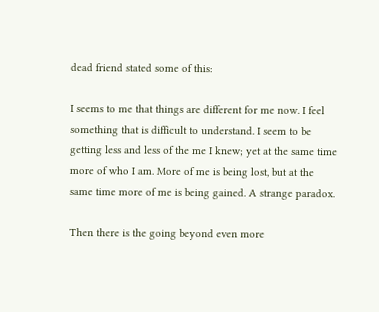dead friend stated some of this:

I seems to me that things are different for me now. I feel something that is difficult to understand. I seem to be getting less and less of the me I knew; yet at the same time more of who I am. More of me is being lost, but at the same time more of me is being gained. A strange paradox.

Then there is the going beyond even more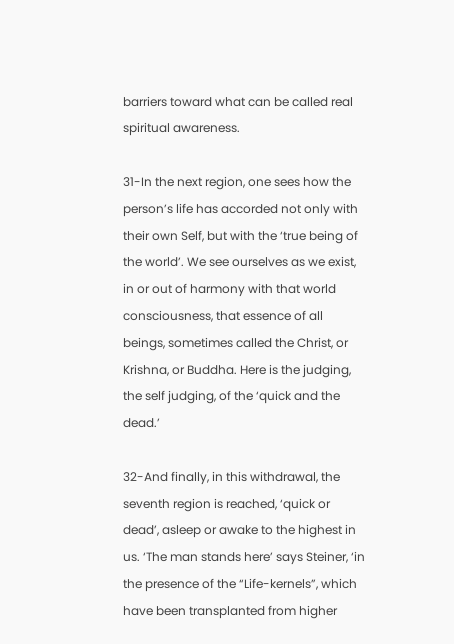barriers toward what can be called real spiritual awareness.

31-In the next region, one sees how the person’s life has accorded not only with their own Self, but with the ‘true being of the world’. We see ourselves as we exist, in or out of harmony with that world consciousness, that essence of all beings, sometimes called the Christ, or Krishna, or Buddha. Here is the judging, the self judging, of the ‘quick and the dead.’

32-And finally, in this withdrawal, the seventh region is reached, ‘quick or dead’, asleep or awake to the highest in us. ‘The man stands here’ says Steiner, ‘in the presence of the “Life-kernels”, which have been transplanted from higher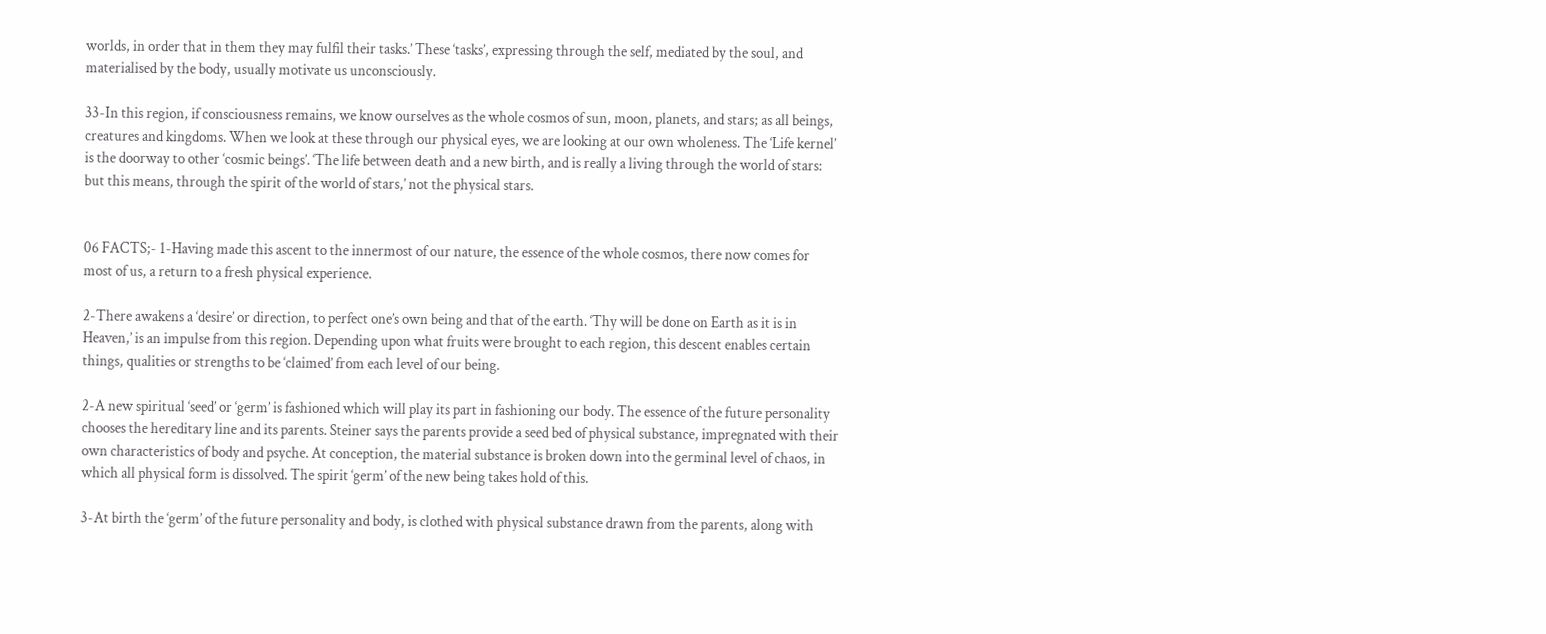worlds, in order that in them they may fulfil their tasks.’ These ‘tasks’, expressing through the self, mediated by the soul, and materialised by the body, usually motivate us unconsciously.

33-In this region, if consciousness remains, we know ourselves as the whole cosmos of sun, moon, planets, and stars; as all beings, creatures and kingdoms. When we look at these through our physical eyes, we are looking at our own wholeness. The ‘Life kernel’ is the doorway to other ‘cosmic beings’. ‘The life between death and a new birth, and is really a living through the world of stars: but this means, through the spirit of the world of stars,’ not the physical stars.


06 FACTS;- 1-Having made this ascent to the innermost of our nature, the essence of the whole cosmos, there now comes for most of us, a return to a fresh physical experience.

2-There awakens a ‘desire’ or direction, to perfect one’s own being and that of the earth. ‘Thy will be done on Earth as it is in Heaven,’ is an impulse from this region. Depending upon what fruits were brought to each region, this descent enables certain things, qualities or strengths to be ‘claimed’ from each level of our being.

2-A new spiritual ‘seed’ or ‘germ’ is fashioned which will play its part in fashioning our body. The essence of the future personality chooses the hereditary line and its parents. Steiner says the parents provide a seed bed of physical substance, impregnated with their own characteristics of body and psyche. At conception, the material substance is broken down into the germinal level of chaos, in which all physical form is dissolved. The spirit ‘germ’ of the new being takes hold of this.

3-At birth the ‘germ’ of the future personality and body, is clothed with physical substance drawn from the parents, along with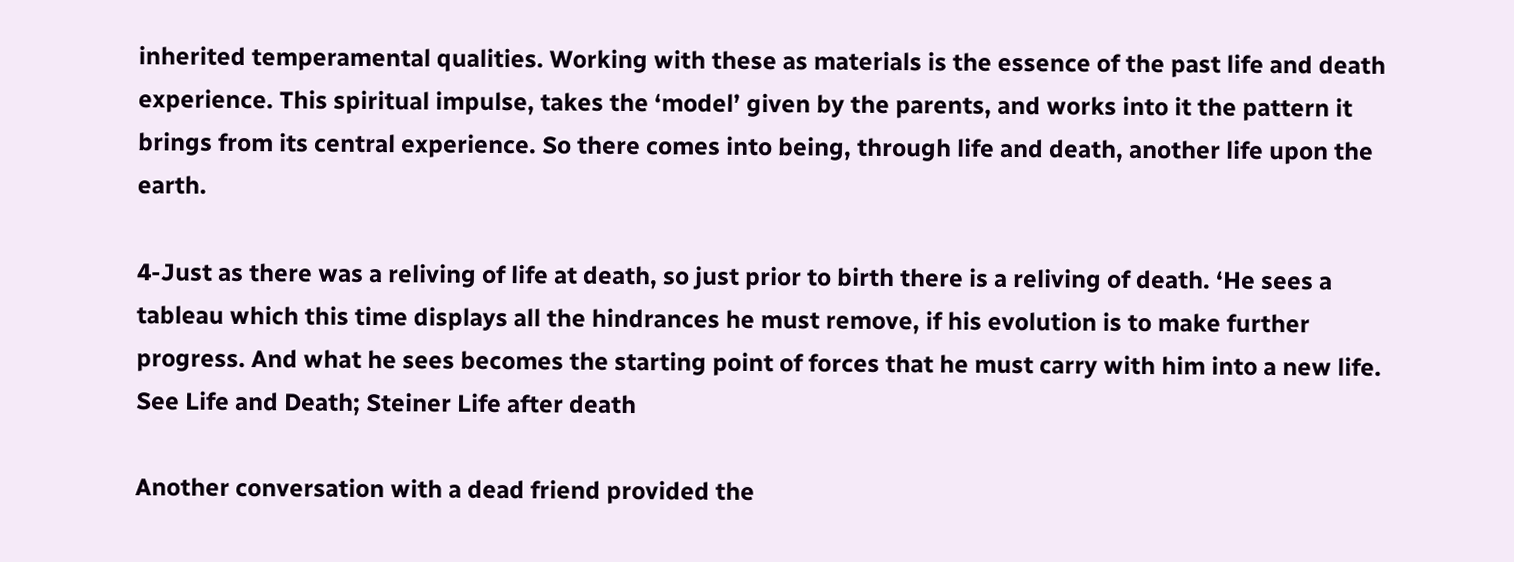inherited temperamental qualities. Working with these as materials is the essence of the past life and death experience. This spiritual impulse, takes the ‘model’ given by the parents, and works into it the pattern it brings from its central experience. So there comes into being, through life and death, another life upon the earth.

4-Just as there was a reliving of life at death, so just prior to birth there is a reliving of death. ‘He sees a tableau which this time displays all the hindrances he must remove, if his evolution is to make further progress. And what he sees becomes the starting point of forces that he must carry with him into a new life. See Life and Death; Steiner Life after death

Another conversation with a dead friend provided the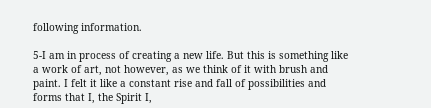following information.

5-I am in process of creating a new life. But this is something like a work of art, not however, as we think of it with brush and paint. I felt it like a constant rise and fall of possibilities and forms that I, the Spirit I,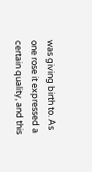was giving birth to. As one rose it expressed a certain quality, and this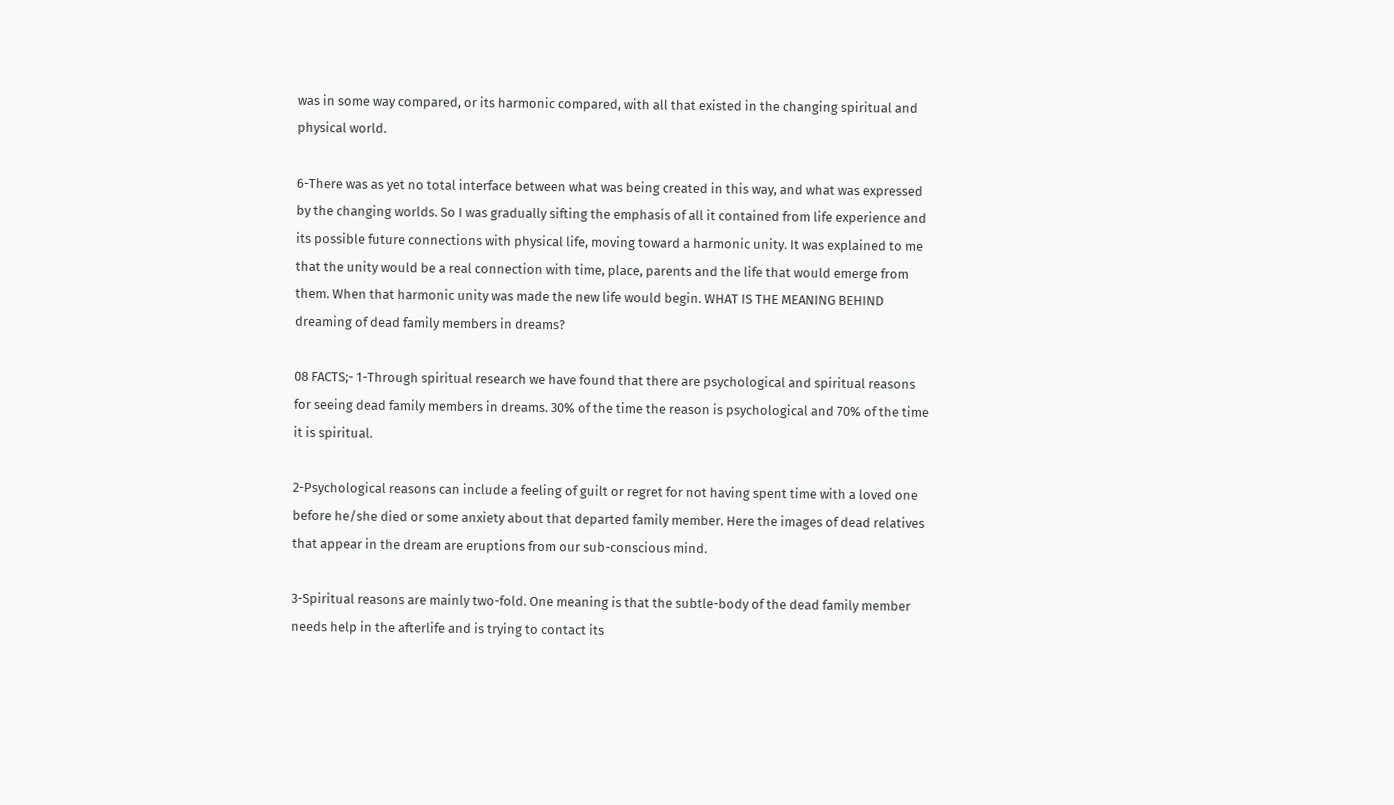was in some way compared, or its harmonic compared, with all that existed in the changing spiritual and physical world.

6-There was as yet no total interface between what was being created in this way, and what was expressed by the changing worlds. So I was gradually sifting the emphasis of all it contained from life experience and its possible future connections with physical life, moving toward a harmonic unity. It was explained to me that the unity would be a real connection with time, place, parents and the life that would emerge from them. When that harmonic unity was made the new life would begin. WHAT IS THE MEANING BEHIND dreaming of dead family members in dreams?

08 FACTS;- 1-Through spiritual research we have found that there are psychological and spiritual reasons for seeing dead family members in dreams. 30% of the time the reason is psychological and 70% of the time it is spiritual.

2-Psychological reasons can include a feeling of guilt or regret for not having spent time with a loved one before he/she died or some anxiety about that departed family member. Here the images of dead relatives that appear in the dream are eruptions from our sub-conscious mind.

3-Spiritual reasons are mainly two-fold. One meaning is that the subtle-body of the dead family member needs help in the afterlife and is trying to contact its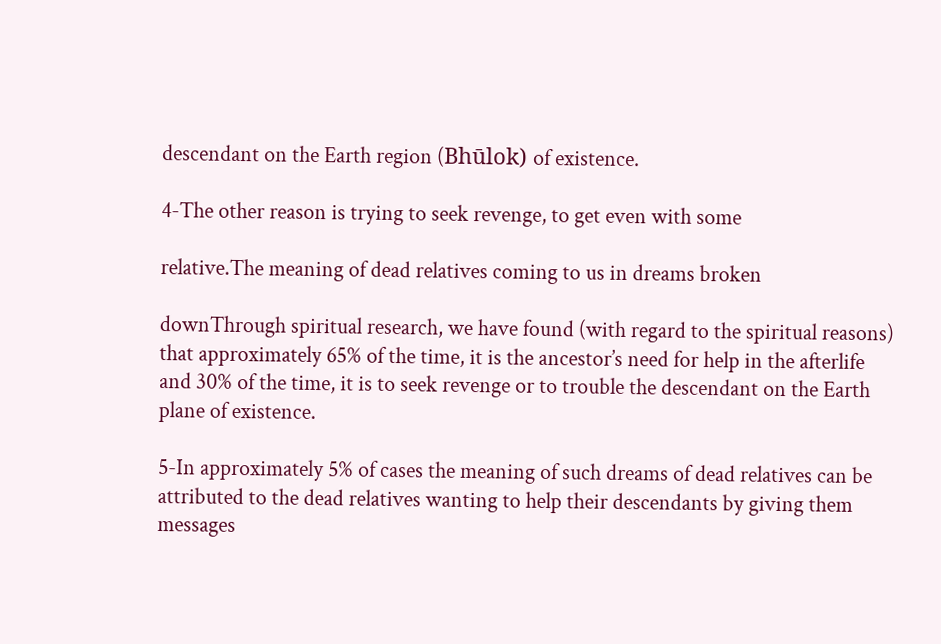descendant on the Earth region (Bhūlok) of existence.

4-The other reason is trying to seek revenge, to get even with some

relative.The meaning of dead relatives coming to us in dreams broken

downThrough spiritual research, we have found (with regard to the spiritual reasons) that approximately 65% of the time, it is the ancestor’s need for help in the afterlife and 30% of the time, it is to seek revenge or to trouble the descendant on the Earth plane of existence.

5-In approximately 5% of cases the meaning of such dreams of dead relatives can be attributed to the dead relatives wanting to help their descendants by giving them messages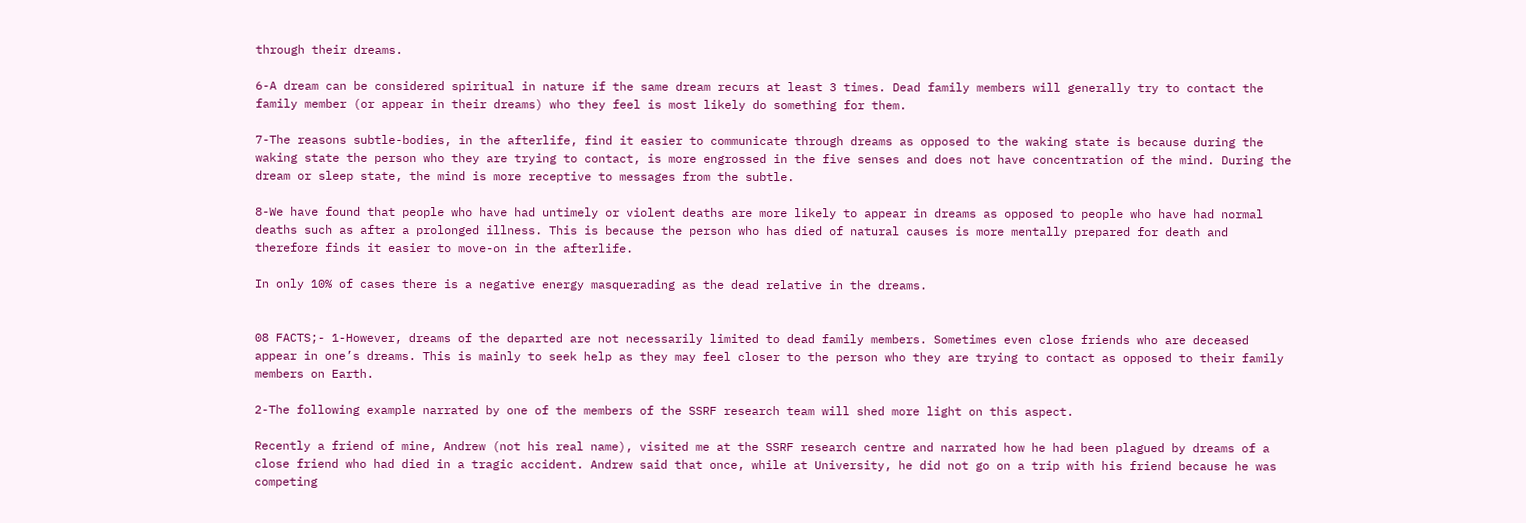through their dreams.

6-A dream can be considered spiritual in nature if the same dream recurs at least 3 times. Dead family members will generally try to contact the family member (or appear in their dreams) who they feel is most likely do something for them.

7-The reasons subtle-bodies, in the afterlife, find it easier to communicate through dreams as opposed to the waking state is because during the waking state the person who they are trying to contact, is more engrossed in the five senses and does not have concentration of the mind. During the dream or sleep state, the mind is more receptive to messages from the subtle.

8-We have found that people who have had untimely or violent deaths are more likely to appear in dreams as opposed to people who have had normal deaths such as after a prolonged illness. This is because the person who has died of natural causes is more mentally prepared for death and therefore finds it easier to move-on in the afterlife.

In only 10% of cases there is a negative energy masquerading as the dead relative in the dreams.


08 FACTS;- 1-However, dreams of the departed are not necessarily limited to dead family members. Sometimes even close friends who are deceased appear in one’s dreams. This is mainly to seek help as they may feel closer to the person who they are trying to contact as opposed to their family members on Earth.

2-The following example narrated by one of the members of the SSRF research team will shed more light on this aspect.

Recently a friend of mine, Andrew (not his real name), visited me at the SSRF research centre and narrated how he had been plagued by dreams of a close friend who had died in a tragic accident. Andrew said that once, while at University, he did not go on a trip with his friend because he was competing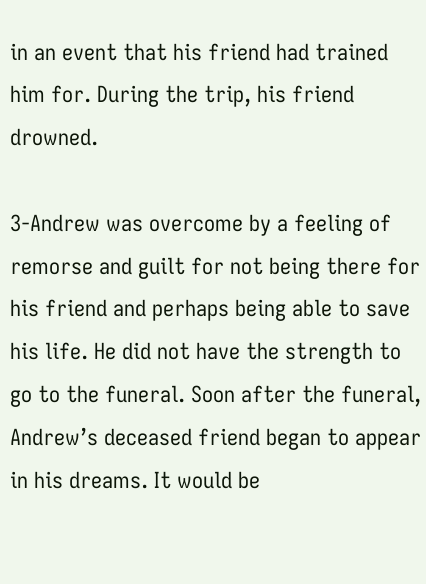in an event that his friend had trained him for. During the trip, his friend drowned.

3-Andrew was overcome by a feeling of remorse and guilt for not being there for his friend and perhaps being able to save his life. He did not have the strength to go to the funeral. Soon after the funeral, Andrew’s deceased friend began to appear in his dreams. It would be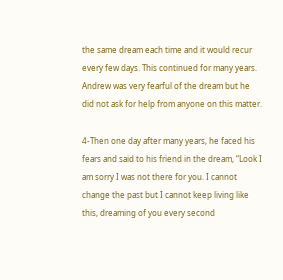the same dream each time and it would recur every few days. This continued for many years. Andrew was very fearful of the dream but he did not ask for help from anyone on this matter.

4-Then one day after many years, he faced his fears and said to his friend in the dream, “Look I am sorry I was not there for you. I cannot change the past but I cannot keep living like this, dreaming of you every second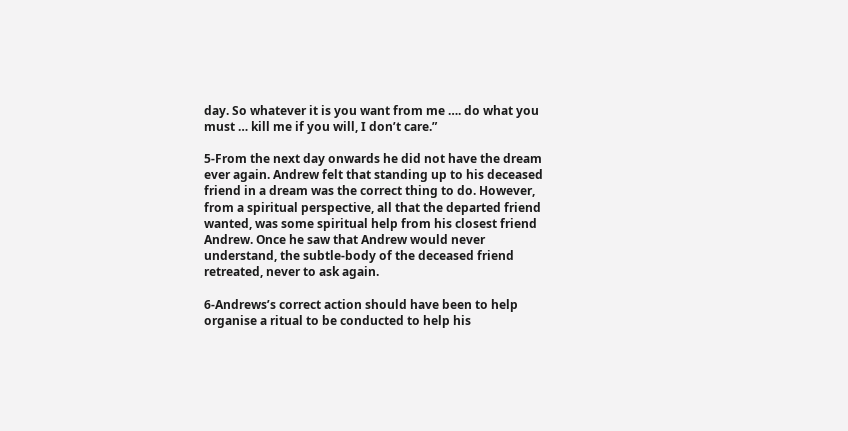day. So whatever it is you want from me …. do what you must … kill me if you will, I don’t care.”

5-From the next day onwards he did not have the dream ever again. Andrew felt that standing up to his deceased friend in a dream was the correct thing to do. However, from a spiritual perspective, all that the departed friend wanted, was some spiritual help from his closest friend Andrew. Once he saw that Andrew would never understand, the subtle-body of the deceased friend retreated, never to ask again.

6-Andrews’s correct action should have been to help organise a ritual to be conducted to help his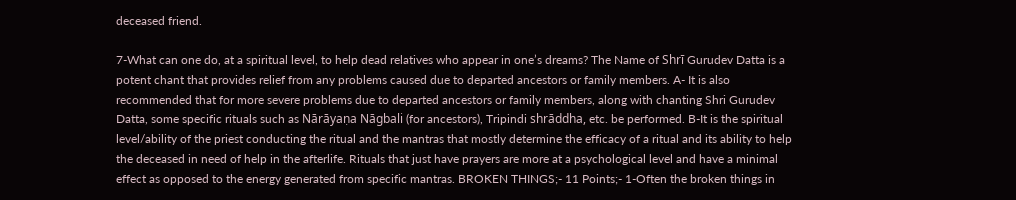deceased friend.

7-What can one do, at a spiritual level, to help dead relatives who appear in one’s dreams? The Name of Shrī Gurudev Datta is a potent chant that provides relief from any problems caused due to departed ancestors or family members. A- It is also recommended that for more severe problems due to departed ancestors or family members, along with chanting Shri Gurudev Datta, some specific rituals such as Nārāyaṇa Nāgbali (for ancestors), Tripindi shrāddha, etc. be performed. B-It is the spiritual level/ability of the priest conducting the ritual and the mantras that mostly determine the efficacy of a ritual and its ability to help the deceased in need of help in the afterlife. Rituals that just have prayers are more at a psychological level and have a minimal effect as opposed to the energy generated from specific mantras. BROKEN THINGS;- 11 Points;- 1-Often the broken things in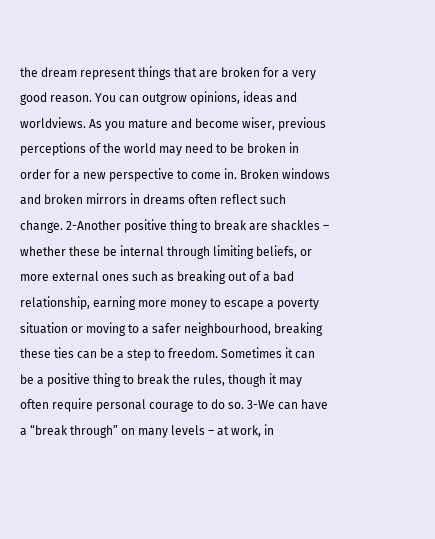the dream represent things that are broken for a very good reason. You can outgrow opinions, ideas and worldviews. As you mature and become wiser, previous perceptions of the world may need to be broken in order for a new perspective to come in. Broken windows and broken mirrors in dreams often reflect such change. 2-Another positive thing to break are shackles – whether these be internal through limiting beliefs, or more external ones such as breaking out of a bad relationship, earning more money to escape a poverty situation or moving to a safer neighbourhood, breaking these ties can be a step to freedom. Sometimes it can be a positive thing to break the rules, though it may often require personal courage to do so. 3-We can have a “break through” on many levels – at work, in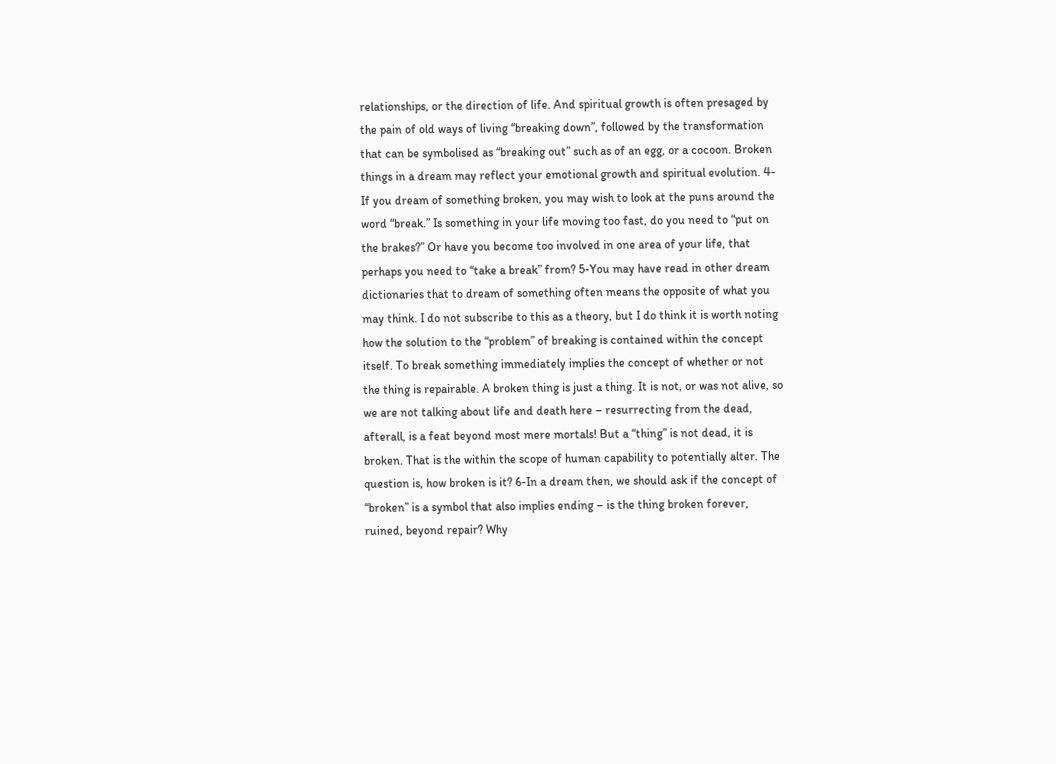relationships, or the direction of life. And spiritual growth is often presaged by the pain of old ways of living “breaking down”, followed by the transformation that can be symbolised as “breaking out” such as of an egg, or a cocoon. Broken things in a dream may reflect your emotional growth and spiritual evolution. 4-If you dream of something broken, you may wish to look at the puns around the word “break.” Is something in your life moving too fast, do you need to “put on the brakes?” Or have you become too involved in one area of your life, that perhaps you need to “take a break” from? 5-You may have read in other dream dictionaries that to dream of something often means the opposite of what you may think. I do not subscribe to this as a theory, but I do think it is worth noting how the solution to the “problem” of breaking is contained within the concept itself. To break something immediately implies the concept of whether or not the thing is repairable. A broken thing is just a thing. It is not, or was not alive, so we are not talking about life and death here – resurrecting from the dead, afterall, is a feat beyond most mere mortals! But a “thing” is not dead, it is broken. That is the within the scope of human capability to potentially alter. The question is, how broken is it? 6-In a dream then, we should ask if the concept of “broken” is a symbol that also implies ending – is the thing broken forever, ruined, beyond repair? Why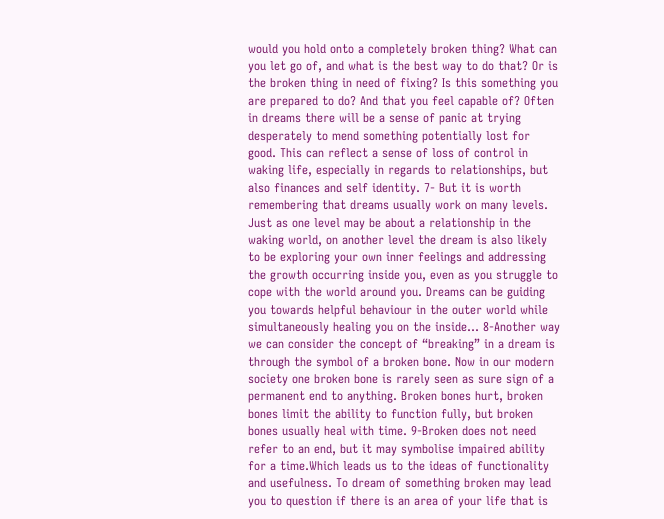would you hold onto a completely broken thing? What can you let go of, and what is the best way to do that? Or is the broken thing in need of fixing? Is this something you are prepared to do? And that you feel capable of? Often in dreams there will be a sense of panic at trying desperately to mend something potentially lost for good. This can reflect a sense of loss of control in waking life, especially in regards to relationships, but also finances and self identity. 7- But it is worth remembering that dreams usually work on many levels. Just as one level may be about a relationship in the waking world, on another level the dream is also likely to be exploring your own inner feelings and addressing the growth occurring inside you, even as you struggle to cope with the world around you. Dreams can be guiding you towards helpful behaviour in the outer world while simultaneously healing you on the inside… 8-Another way we can consider the concept of “breaking” in a dream is through the symbol of a broken bone. Now in our modern society one broken bone is rarely seen as sure sign of a permanent end to anything. Broken bones hurt, broken bones limit the ability to function fully, but broken bones usually heal with time. 9-Broken does not need refer to an end, but it may symbolise impaired ability for a time.Which leads us to the ideas of functionality and usefulness. To dream of something broken may lead you to question if there is an area of your life that is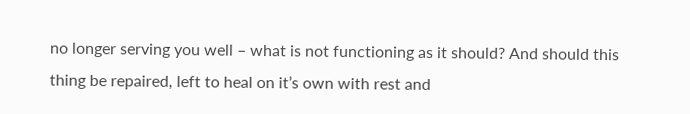no longer serving you well – what is not functioning as it should? And should this thing be repaired, left to heal on it’s own with rest and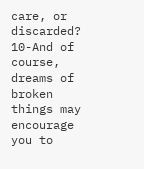care, or discarded? 10-And of course, dreams of broken things may encourage you to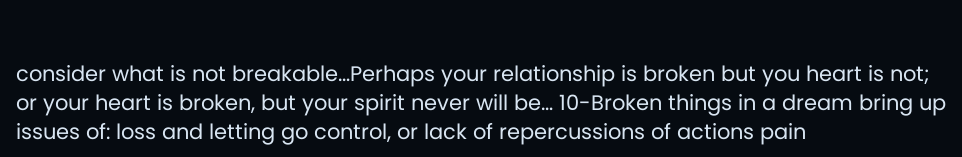consider what is not breakable…Perhaps your relationship is broken but you heart is not; or your heart is broken, but your spirit never will be… 10-Broken things in a dream bring up issues of: loss and letting go control, or lack of repercussions of actions pain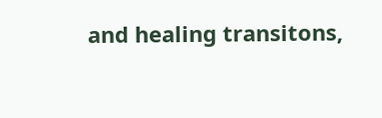and healing transitons,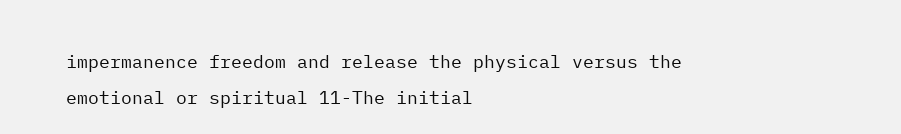impermanence freedom and release the physical versus the emotional or spiritual 11-The initial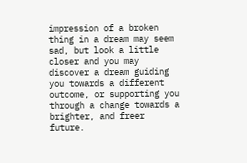impression of a broken thing in a dream may seem sad, but look a little closer and you may discover a dream guiding you towards a different outcome, or supporting you through a change towards a brighter, and freer future.